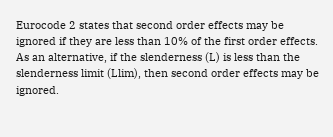Eurocode 2 states that second order effects may be ignored if they are less than 10% of the first order effects. As an alternative, if the slenderness (L) is less than the slenderness limit (Llim), then second order effects may be ignored.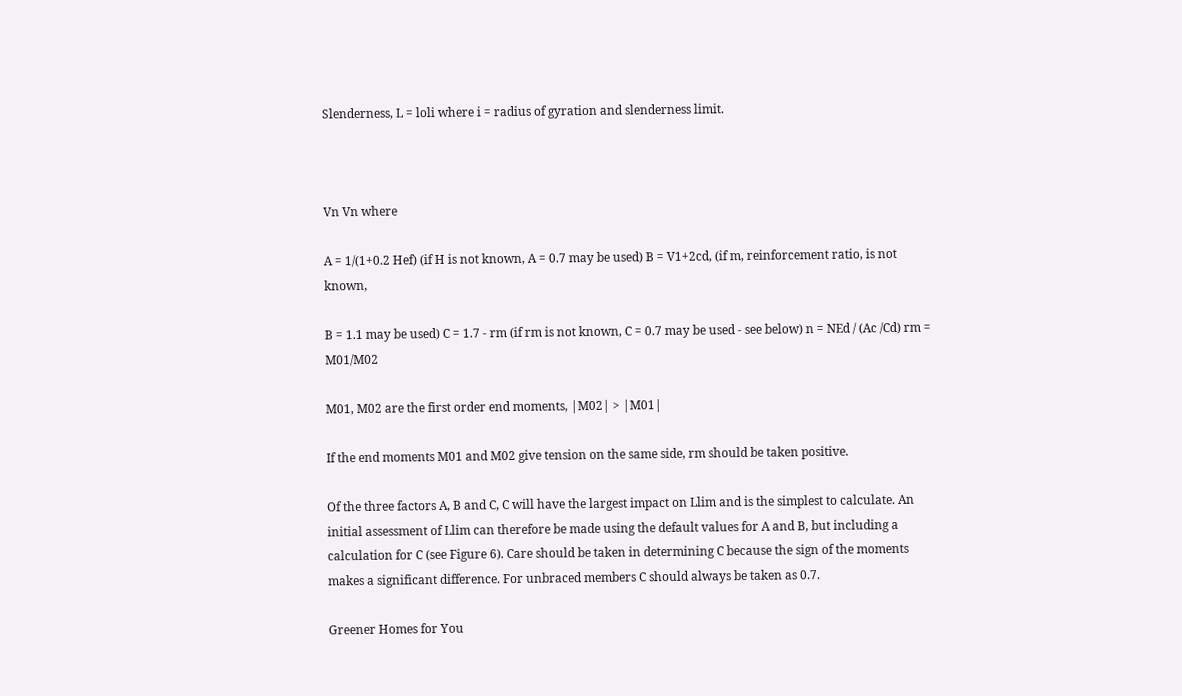Slenderness, L = loli where i = radius of gyration and slenderness limit.



Vn Vn where

A = 1/(1+0.2 Hef) (if H is not known, A = 0.7 may be used) B = V1+2cd, (if m, reinforcement ratio, is not known,

B = 1.1 may be used) C = 1.7 - rm (if rm is not known, C = 0.7 may be used - see below) n = NEd / (Ac /Cd) rm = M01/M02

M01, M02 are the first order end moments, |M02| > |M01|

If the end moments M01 and M02 give tension on the same side, rm should be taken positive.

Of the three factors A, B and C, C will have the largest impact on Llim and is the simplest to calculate. An initial assessment of Llim can therefore be made using the default values for A and B, but including a calculation for C (see Figure 6). Care should be taken in determining C because the sign of the moments makes a significant difference. For unbraced members C should always be taken as 0.7.

Greener Homes for You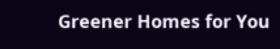Greener Homes for You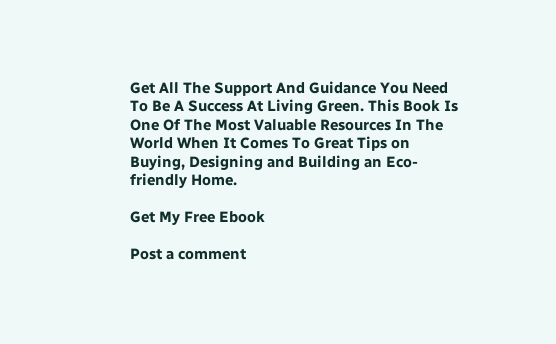Get All The Support And Guidance You Need To Be A Success At Living Green. This Book Is One Of The Most Valuable Resources In The World When It Comes To Great Tips on Buying, Designing and Building an Eco-friendly Home.

Get My Free Ebook

Post a comment